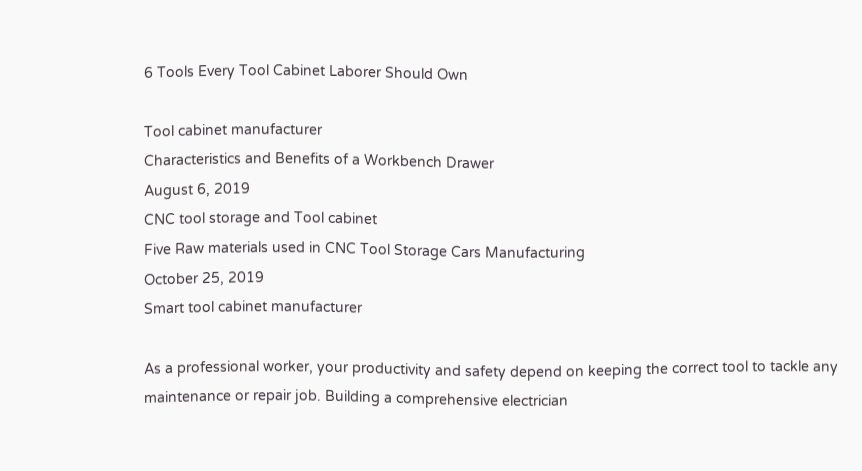6 Tools Every Tool Cabinet Laborer Should Own

Tool cabinet manufacturer
Characteristics and Benefits of a Workbench Drawer
August 6, 2019
CNC tool storage and Tool cabinet
Five Raw materials used in CNC Tool Storage Cars Manufacturing
October 25, 2019
Smart tool cabinet manufacturer

As a professional worker, your productivity and safety depend on keeping the correct tool to tackle any maintenance or repair job. Building a comprehensive electrician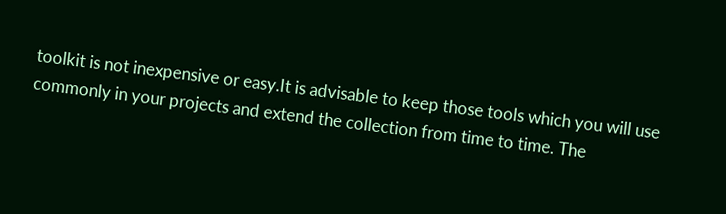toolkit is not inexpensive or easy.It is advisable to keep those tools which you will use commonly in your projects and extend the collection from time to time. The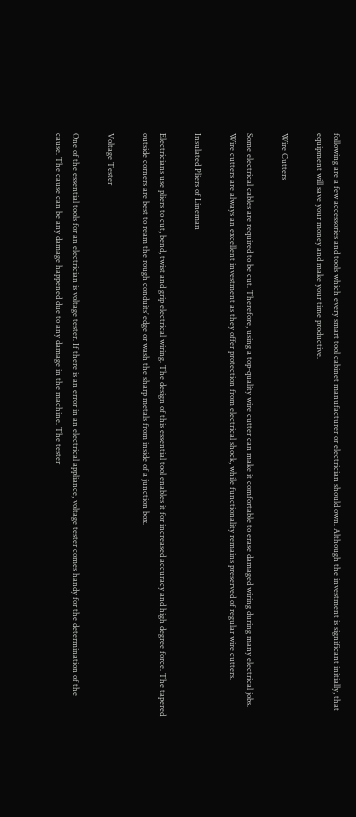following are a few accessories and tools which every smart tool cabinet manufacturer or electrician should own. Although the investment is significant initially, that equipment will save your money and make your time productive.

Wire Cutters

Some electrical cables are required to be cut. Therefore, using a top-quality wire cutter can make it comfortable to erase damaged wiring during many electrical jobs. Wire cutters are always an excellent investment as they offer protection from electrical shock, while functionality remains preserved of regular wire cutters.

Insulated Pliers of Lineman

Electricians use pliers to cut, bend, twist and grip electrical wiring. The design of this essential tool enables it for increased accuracy and high degree force. The tapered outside corners are best to ream the rough conduits’ edge or wash the sharp metals from inside of a junction box.

Voltage Tester

One of the essential tools for an electrician is voltage tester. If there is an error in an electrical appliance, voltage tester comes handy for the determination of the cause. The cause can be any damage happened due to any damage in the machine. The tester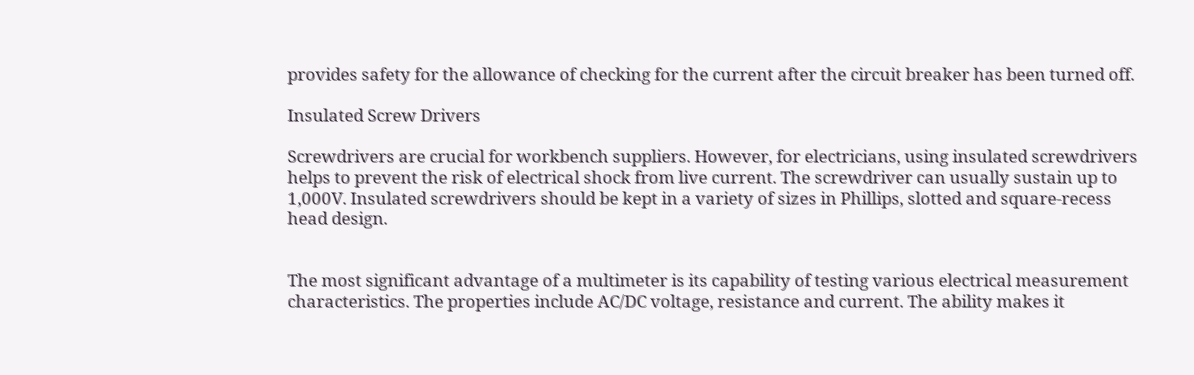provides safety for the allowance of checking for the current after the circuit breaker has been turned off.

Insulated Screw Drivers

Screwdrivers are crucial for workbench suppliers. However, for electricians, using insulated screwdrivers helps to prevent the risk of electrical shock from live current. The screwdriver can usually sustain up to 1,000V. Insulated screwdrivers should be kept in a variety of sizes in Phillips, slotted and square-recess head design.


The most significant advantage of a multimeter is its capability of testing various electrical measurement characteristics. The properties include AC/DC voltage, resistance and current. The ability makes it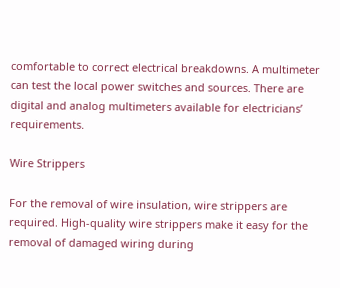comfortable to correct electrical breakdowns. A multimeter can test the local power switches and sources. There are digital and analog multimeters available for electricians’ requirements.

Wire Strippers

For the removal of wire insulation, wire strippers are required. High-quality wire strippers make it easy for the removal of damaged wiring during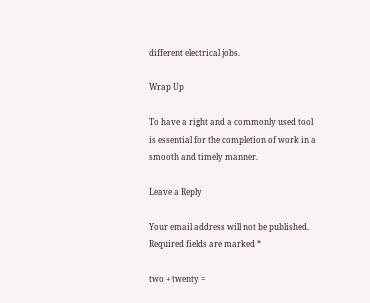different electrical jobs.

Wrap Up

To have a right and a commonly used tool is essential for the completion of work in a smooth and timely manner.

Leave a Reply

Your email address will not be published. Required fields are marked *

two + twenty =